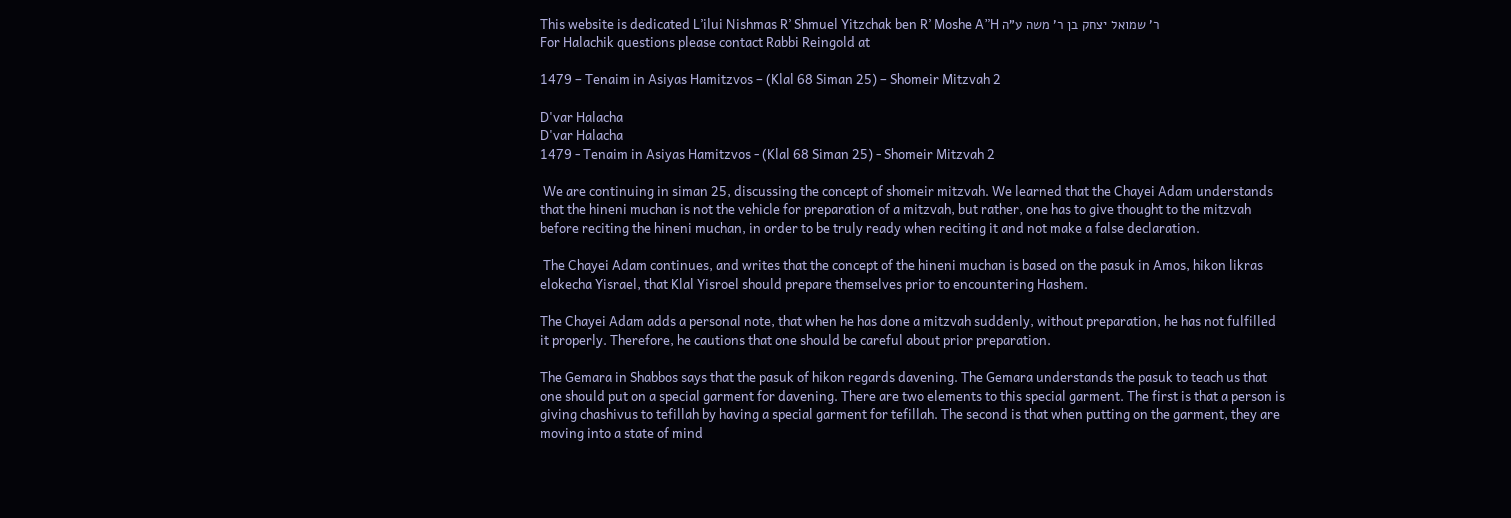This website is dedicated L’ilui Nishmas R’ Shmuel Yitzchak ben R’ Moshe A”H ר’ שמואל יצחק בן ר’ משה ע”ה
For Halachik questions please contact Rabbi Reingold at

1479 – Tenaim in Asiyas Hamitzvos – (Klal 68 Siman 25) – Shomeir Mitzvah 2

D'var Halacha
D'var Halacha
1479 - Tenaim in Asiyas Hamitzvos - (Klal 68 Siman 25) - Shomeir Mitzvah 2

 We are continuing in siman 25, discussing the concept of shomeir mitzvah. We learned that the Chayei Adam understands that the hineni muchan is not the vehicle for preparation of a mitzvah, but rather, one has to give thought to the mitzvah before reciting the hineni muchan, in order to be truly ready when reciting it and not make a false declaration.

 The Chayei Adam continues, and writes that the concept of the hineni muchan is based on the pasuk in Amos, hikon likras elokecha Yisrael, that Klal Yisroel should prepare themselves prior to encountering Hashem.

The Chayei Adam adds a personal note, that when he has done a mitzvah suddenly, without preparation, he has not fulfilled it properly. Therefore, he cautions that one should be careful about prior preparation.

The Gemara in Shabbos says that the pasuk of hikon regards davening. The Gemara understands the pasuk to teach us that one should put on a special garment for davening. There are two elements to this special garment. The first is that a person is giving chashivus to tefillah by having a special garment for tefillah. The second is that when putting on the garment, they are moving into a state of mind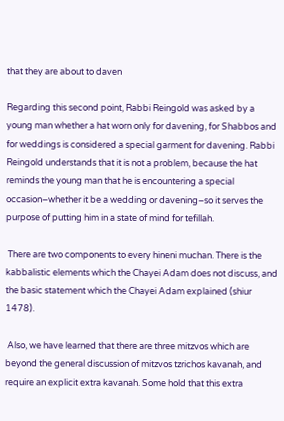that they are about to daven

Regarding this second point, Rabbi Reingold was asked by a young man whether a hat worn only for davening, for Shabbos and for weddings is considered a special garment for davening. Rabbi Reingold understands that it is not a problem, because the hat reminds the young man that he is encountering a special occasion–whether it be a wedding or davening–so it serves the purpose of putting him in a state of mind for tefillah.

 There are two components to every hineni muchan. There is the kabbalistic elements which the Chayei Adam does not discuss, and the basic statement which the Chayei Adam explained (shiur 1478).

 Also, we have learned that there are three mitzvos which are beyond the general discussion of mitzvos tzrichos kavanah, and require an explicit extra kavanah. Some hold that this extra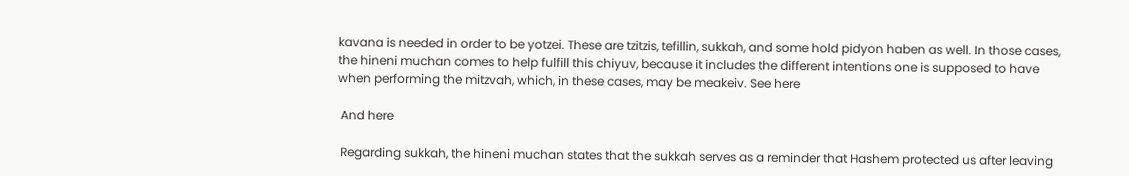kavana is needed in order to be yotzei. These are tzitzis, tefillin, sukkah, and some hold pidyon haben as well. In those cases, the hineni muchan comes to help fulfill this chiyuv, because it includes the different intentions one is supposed to have when performing the mitzvah, which, in these cases, may be meakeiv. See here

 And here

 Regarding sukkah, the hineni muchan states that the sukkah serves as a reminder that Hashem protected us after leaving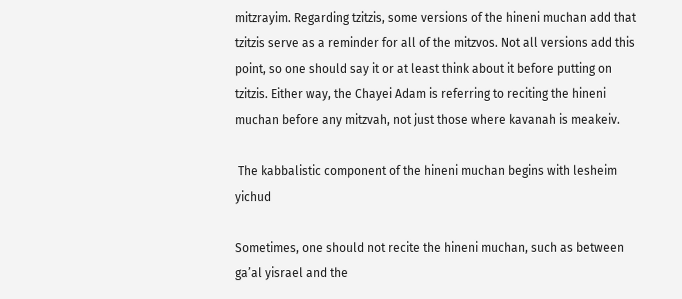mitzrayim. Regarding tzitzis, some versions of the hineni muchan add that tzitzis serve as a reminder for all of the mitzvos. Not all versions add this point, so one should say it or at least think about it before putting on tzitzis. Either way, the Chayei Adam is referring to reciting the hineni muchan before any mitzvah, not just those where kavanah is meakeiv.

 The kabbalistic component of the hineni muchan begins with lesheim yichud

Sometimes, one should not recite the hineni muchan, such as between ga’al yisrael and the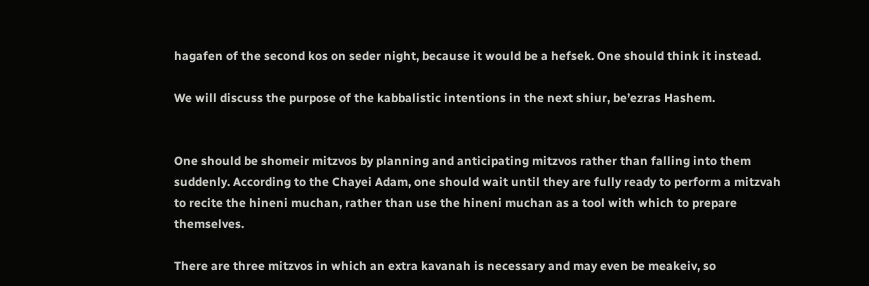hagafen of the second kos on seder night, because it would be a hefsek. One should think it instead.

We will discuss the purpose of the kabbalistic intentions in the next shiur, be’ezras Hashem.


One should be shomeir mitzvos by planning and anticipating mitzvos rather than falling into them suddenly. According to the Chayei Adam, one should wait until they are fully ready to perform a mitzvah to recite the hineni muchan, rather than use the hineni muchan as a tool with which to prepare themselves.

There are three mitzvos in which an extra kavanah is necessary and may even be meakeiv, so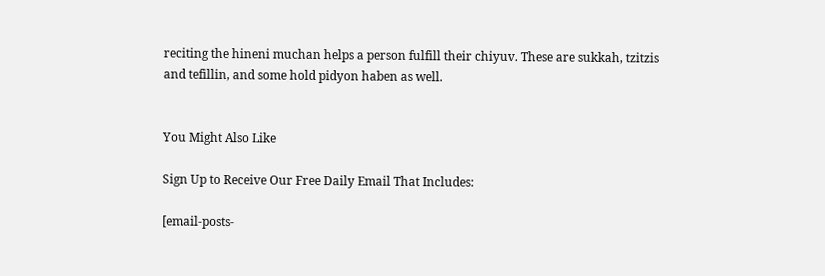reciting the hineni muchan helps a person fulfill their chiyuv. These are sukkah, tzitzis and tefillin, and some hold pidyon haben as well.


You Might Also Like

Sign Up to Receive Our Free Daily Email That Includes:

[email-posts-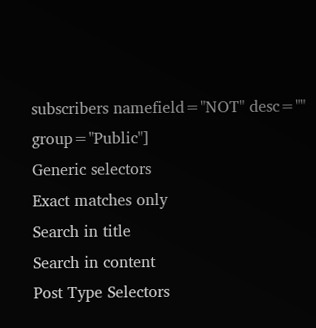subscribers namefield="NOT" desc="" group="Public"]
Generic selectors
Exact matches only
Search in title
Search in content
Post Type Selectors